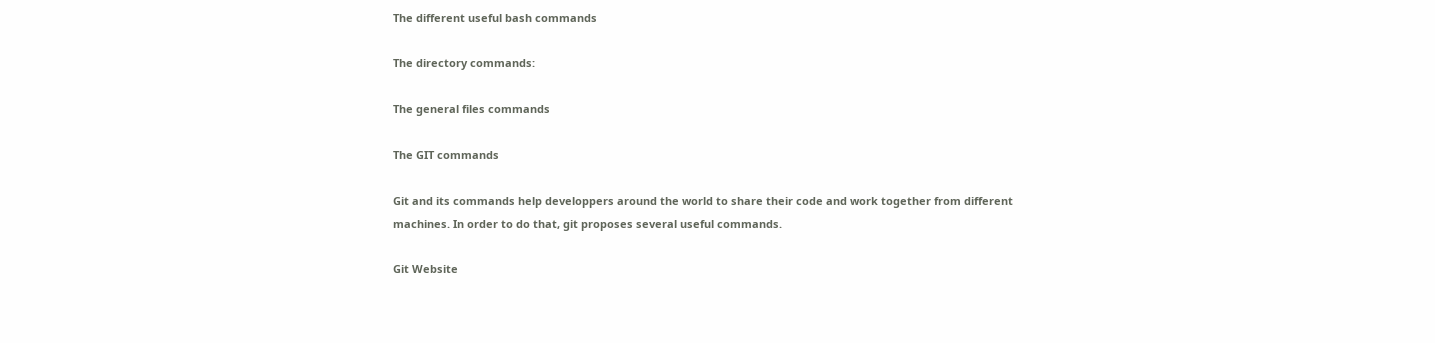The different useful bash commands

The directory commands:

The general files commands

The GIT commands

Git and its commands help developpers around the world to share their code and work together from different machines. In order to do that, git proposes several useful commands.

Git Website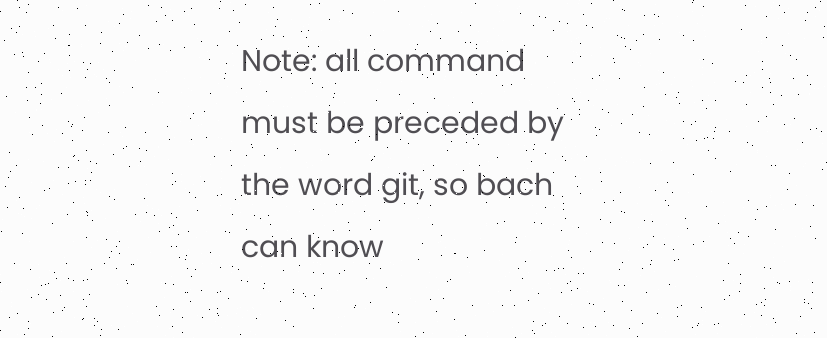Note: all command must be preceded by the word git, so bach can know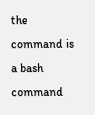the command is a bash command